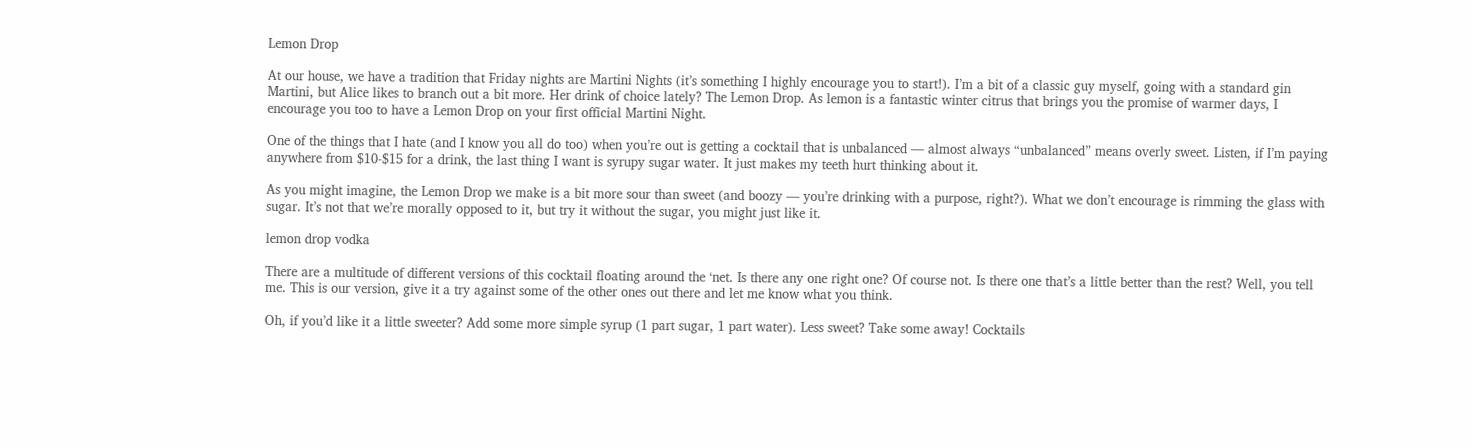Lemon Drop

At our house, we have a tradition that Friday nights are Martini Nights (it’s something I highly encourage you to start!). I’m a bit of a classic guy myself, going with a standard gin Martini, but Alice likes to branch out a bit more. Her drink of choice lately? The Lemon Drop. As lemon is a fantastic winter citrus that brings you the promise of warmer days, I encourage you too to have a Lemon Drop on your first official Martini Night.

One of the things that I hate (and I know you all do too) when you’re out is getting a cocktail that is unbalanced — almost always “unbalanced” means overly sweet. Listen, if I’m paying anywhere from $10-$15 for a drink, the last thing I want is syrupy sugar water. It just makes my teeth hurt thinking about it.

As you might imagine, the Lemon Drop we make is a bit more sour than sweet (and boozy — you’re drinking with a purpose, right?). What we don’t encourage is rimming the glass with sugar. It’s not that we’re morally opposed to it, but try it without the sugar, you might just like it.

lemon drop vodka

There are a multitude of different versions of this cocktail floating around the ‘net. Is there any one right one? Of course not. Is there one that’s a little better than the rest? Well, you tell me. This is our version, give it a try against some of the other ones out there and let me know what you think.

Oh, if you’d like it a little sweeter? Add some more simple syrup (1 part sugar, 1 part water). Less sweet? Take some away! Cocktails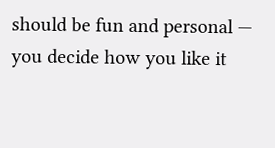should be fun and personal — you decide how you like it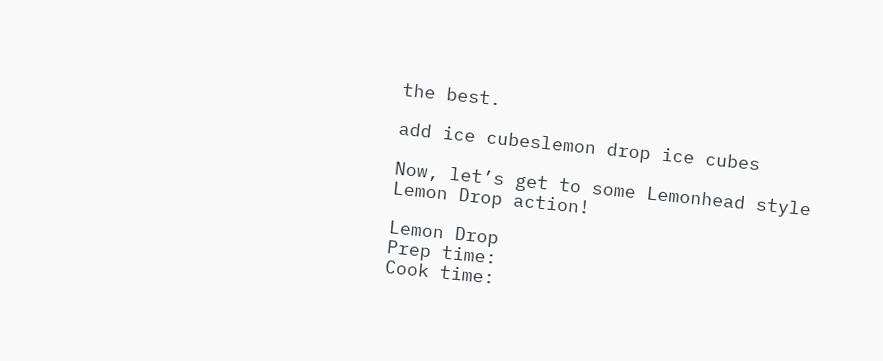the best.

add ice cubeslemon drop ice cubes

Now, let’s get to some Lemonhead style Lemon Drop action!

Lemon Drop
Prep time:
Cook time: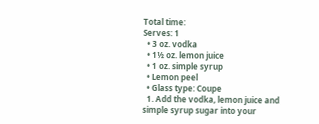Total time:
Serves: 1
  • 3 oz. vodka
  • 1½ oz. lemon juice
  • 1 oz. simple syrup
  • Lemon peel
  • Glass type: Coupe
  1. Add the vodka, lemon juice and simple syrup sugar into your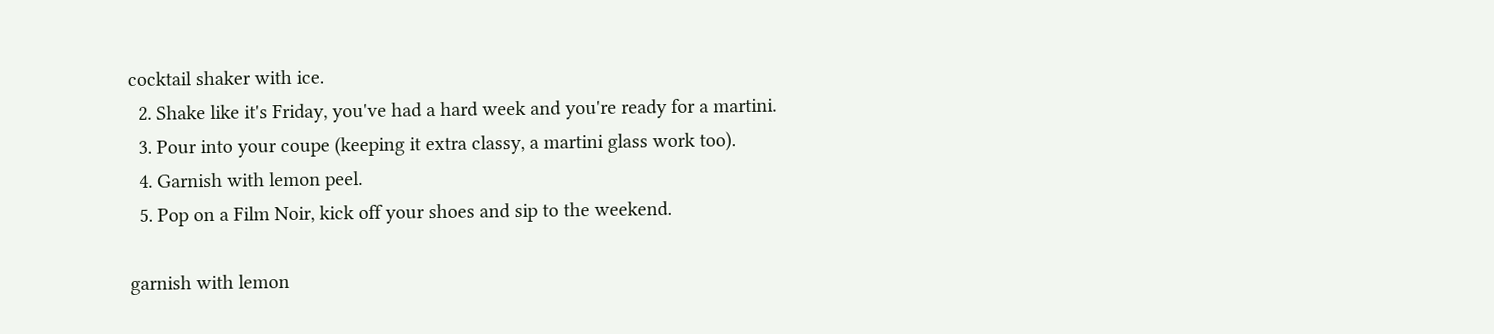cocktail shaker with ice.
  2. Shake like it's Friday, you've had a hard week and you're ready for a martini.
  3. Pour into your coupe (keeping it extra classy, a martini glass work too).
  4. Garnish with lemon peel.
  5. Pop on a Film Noir, kick off your shoes and sip to the weekend.

garnish with lemon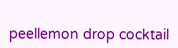peellemon drop cocktail